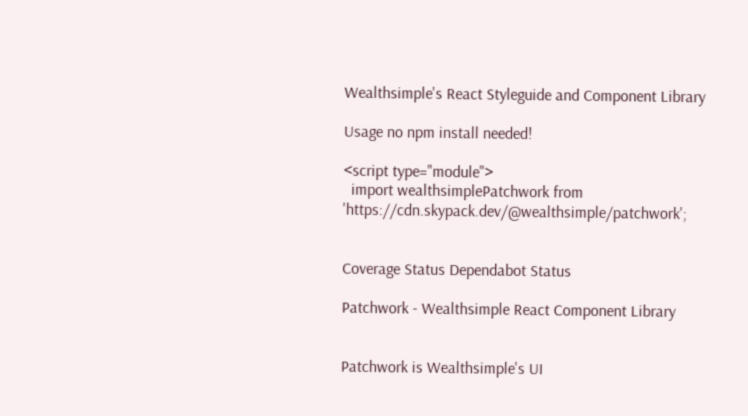Wealthsimple's React Styleguide and Component Library

Usage no npm install needed!

<script type="module">
  import wealthsimplePatchwork from 'https://cdn.skypack.dev/@wealthsimple/patchwork';


Coverage Status Dependabot Status

Patchwork - Wealthsimple React Component Library


Patchwork is Wealthsimple's UI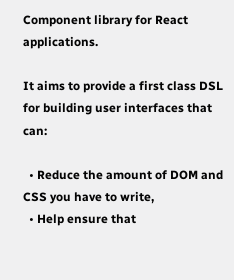Component library for React applications.

It aims to provide a first class DSL for building user interfaces that can:

  • Reduce the amount of DOM and CSS you have to write,
  • Help ensure that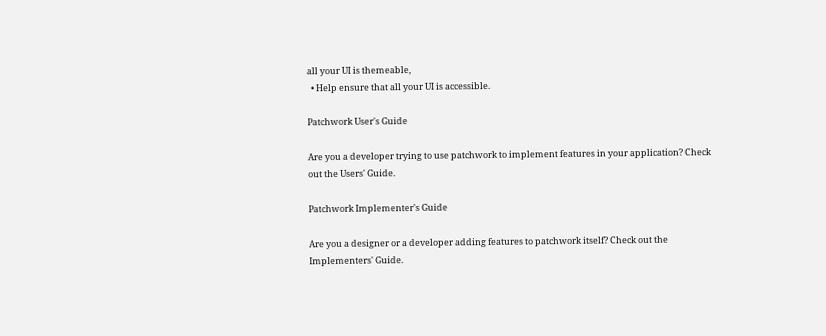all your UI is themeable,
  • Help ensure that all your UI is accessible.

Patchwork User's Guide

Are you a developer trying to use patchwork to implement features in your application? Check out the Users' Guide.

Patchwork Implementer's Guide

Are you a designer or a developer adding features to patchwork itself? Check out the Implementers' Guide.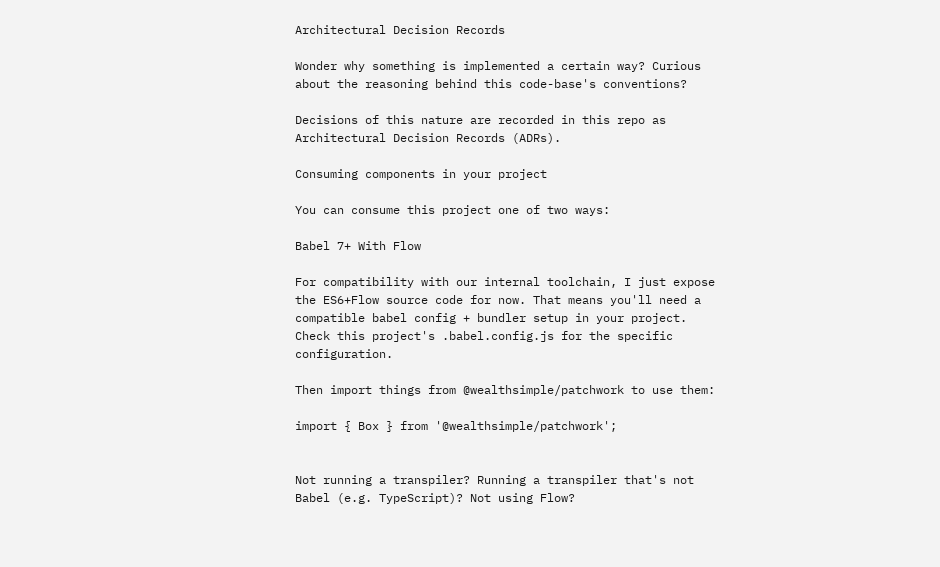Architectural Decision Records

Wonder why something is implemented a certain way? Curious about the reasoning behind this code-base's conventions?

Decisions of this nature are recorded in this repo as Architectural Decision Records (ADRs).

Consuming components in your project

You can consume this project one of two ways:

Babel 7+ With Flow

For compatibility with our internal toolchain, I just expose the ES6+Flow source code for now. That means you'll need a compatible babel config + bundler setup in your project. Check this project's .babel.config.js for the specific configuration.

Then import things from @wealthsimple/patchwork to use them:

import { Box } from '@wealthsimple/patchwork';


Not running a transpiler? Running a transpiler that's not Babel (e.g. TypeScript)? Not using Flow?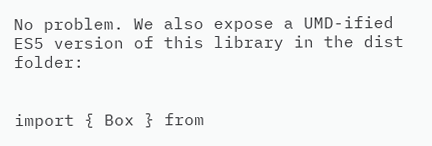No problem. We also expose a UMD-ified ES5 version of this library in the dist folder:


import { Box } from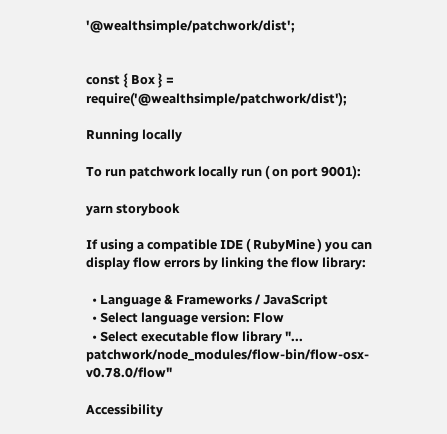'@wealthsimple/patchwork/dist';


const { Box } = require('@wealthsimple/patchwork/dist');

Running locally

To run patchwork locally run ( on port 9001):

yarn storybook

If using a compatible IDE ( RubyMine ) you can display flow errors by linking the flow library:

  • Language & Frameworks / JavaScript
  • Select language version: Flow
  • Select executable flow library "... patchwork/node_modules/flow-bin/flow-osx-v0.78.0/flow"

Accessibility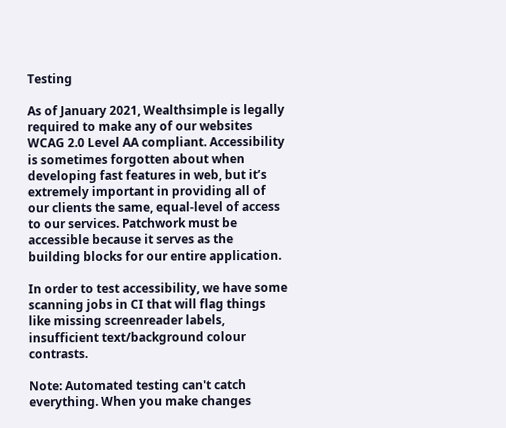Testing

As of January 2021, Wealthsimple is legally required to make any of our websites WCAG 2.0 Level AA compliant. Accessibility is sometimes forgotten about when developing fast features in web, but it’s extremely important in providing all of our clients the same, equal-level of access to our services. Patchwork must be accessible because it serves as the building blocks for our entire application.

In order to test accessibility, we have some scanning jobs in CI that will flag things like missing screenreader labels, insufficient text/background colour contrasts.

Note: Automated testing can't catch everything. When you make changes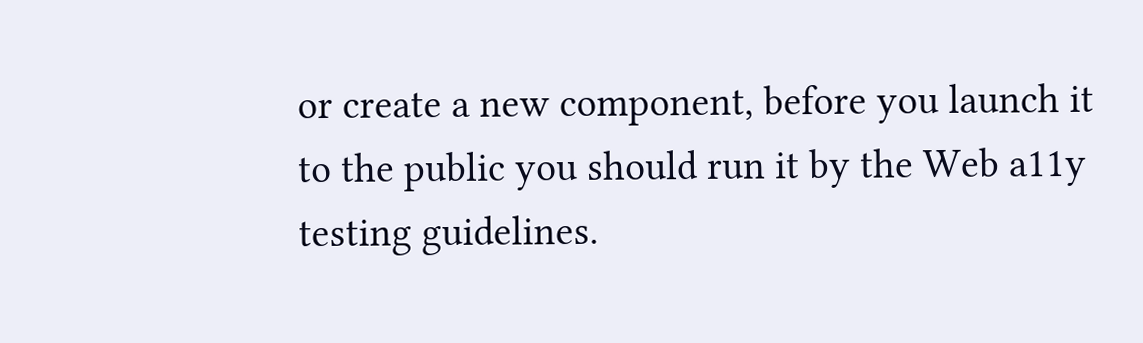or create a new component, before you launch it to the public you should run it by the Web a11y testing guidelines.